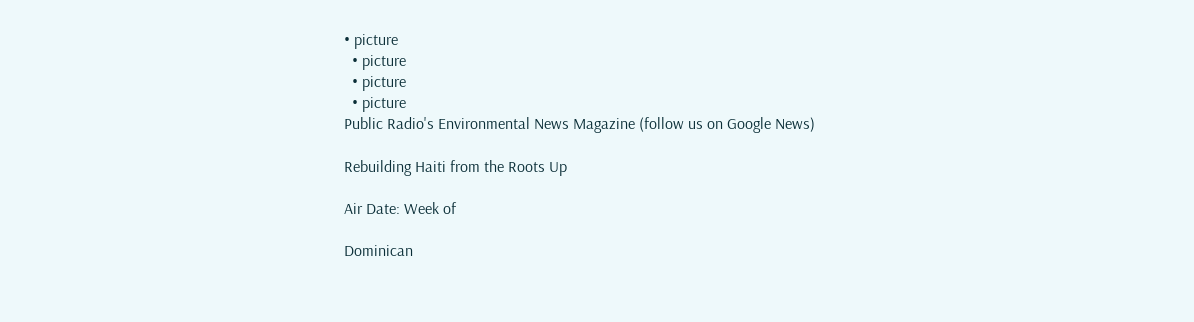• picture
  • picture
  • picture
  • picture
Public Radio's Environmental News Magazine (follow us on Google News)

Rebuilding Haiti from the Roots Up

Air Date: Week of

Dominican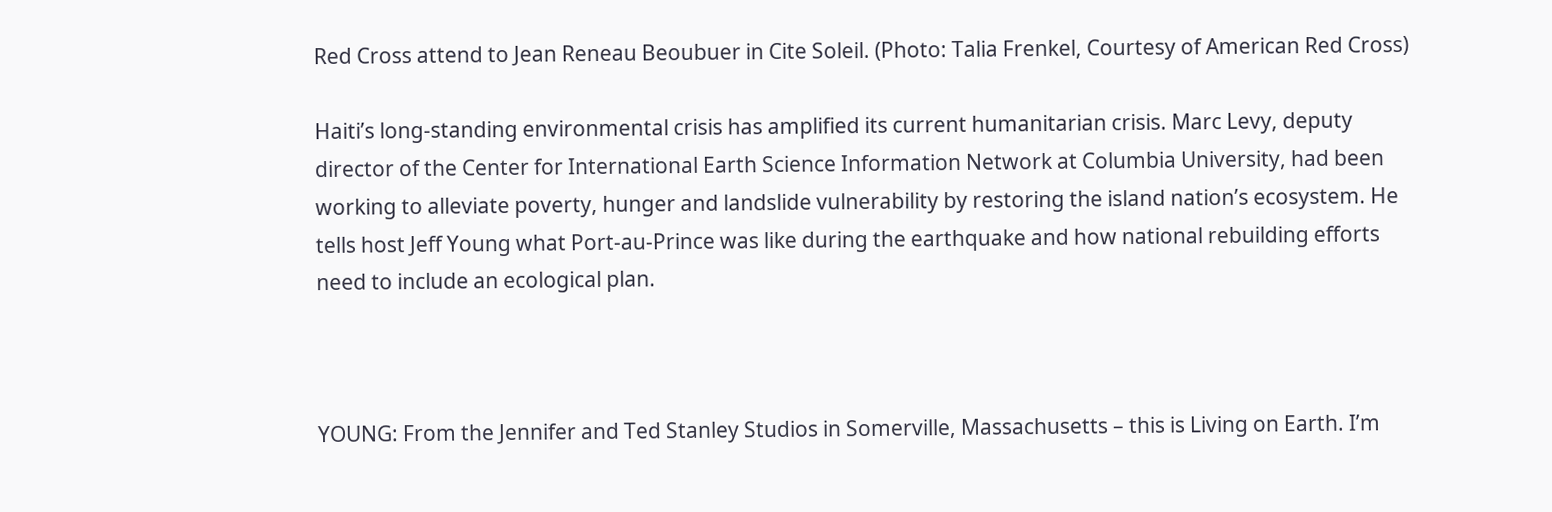Red Cross attend to Jean Reneau Beoubuer in Cite Soleil. (Photo: Talia Frenkel, Courtesy of American Red Cross)

Haiti’s long-standing environmental crisis has amplified its current humanitarian crisis. Marc Levy, deputy director of the Center for International Earth Science Information Network at Columbia University, had been working to alleviate poverty, hunger and landslide vulnerability by restoring the island nation’s ecosystem. He tells host Jeff Young what Port-au-Prince was like during the earthquake and how national rebuilding efforts need to include an ecological plan.



YOUNG: From the Jennifer and Ted Stanley Studios in Somerville, Massachusetts – this is Living on Earth. I’m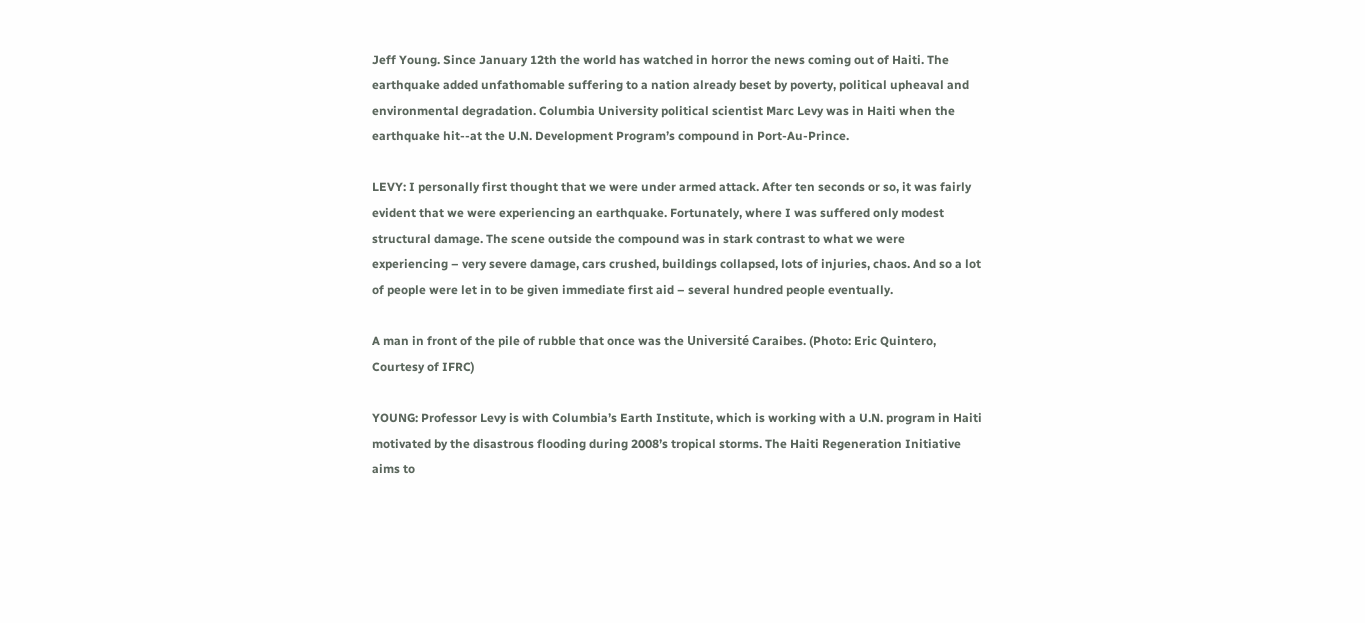Jeff Young. Since January 12th the world has watched in horror the news coming out of Haiti. The earthquake added unfathomable suffering to a nation already beset by poverty, political upheaval and environmental degradation. Columbia University political scientist Marc Levy was in Haiti when the earthquake hit--at the U.N. Development Program’s compound in Port-Au-Prince.

LEVY: I personally first thought that we were under armed attack. After ten seconds or so, it was fairly evident that we were experiencing an earthquake. Fortunately, where I was suffered only modest structural damage. The scene outside the compound was in stark contrast to what we were experiencing – very severe damage, cars crushed, buildings collapsed, lots of injuries, chaos. And so a lot of people were let in to be given immediate first aid – several hundred people eventually.

A man in front of the pile of rubble that once was the Université Caraibes. (Photo: Eric Quintero, Courtesy of IFRC)

YOUNG: Professor Levy is with Columbia’s Earth Institute, which is working with a U.N. program in Haiti motivated by the disastrous flooding during 2008’s tropical storms. The Haiti Regeneration Initiative aims to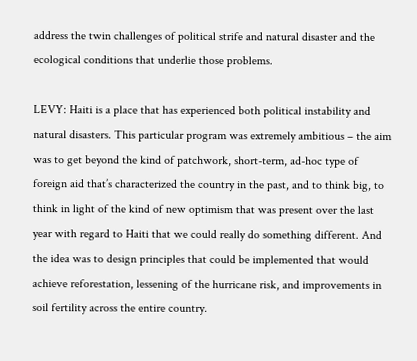address the twin challenges of political strife and natural disaster and the ecological conditions that underlie those problems.

LEVY: Haiti is a place that has experienced both political instability and natural disasters. This particular program was extremely ambitious – the aim was to get beyond the kind of patchwork, short-term, ad-hoc type of foreign aid that’s characterized the country in the past, and to think big, to think in light of the kind of new optimism that was present over the last year with regard to Haiti that we could really do something different. And the idea was to design principles that could be implemented that would achieve reforestation, lessening of the hurricane risk, and improvements in soil fertility across the entire country.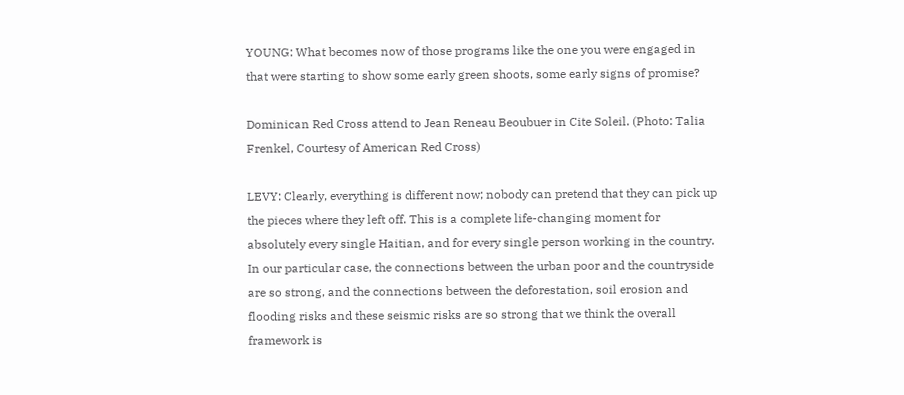YOUNG: What becomes now of those programs like the one you were engaged in that were starting to show some early green shoots, some early signs of promise?

Dominican Red Cross attend to Jean Reneau Beoubuer in Cite Soleil. (Photo: Talia Frenkel, Courtesy of American Red Cross)

LEVY: Clearly, everything is different now; nobody can pretend that they can pick up the pieces where they left off. This is a complete life-changing moment for absolutely every single Haitian, and for every single person working in the country.
In our particular case, the connections between the urban poor and the countryside are so strong, and the connections between the deforestation, soil erosion and flooding risks and these seismic risks are so strong that we think the overall framework is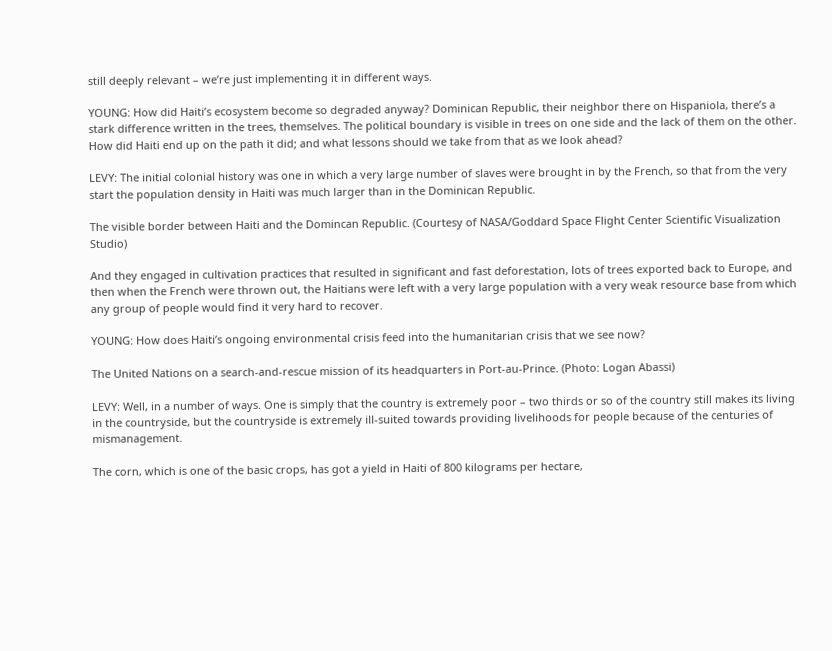still deeply relevant – we’re just implementing it in different ways.

YOUNG: How did Haiti’s ecosystem become so degraded anyway? Dominican Republic, their neighbor there on Hispaniola, there’s a stark difference written in the trees, themselves. The political boundary is visible in trees on one side and the lack of them on the other. How did Haiti end up on the path it did; and what lessons should we take from that as we look ahead?

LEVY: The initial colonial history was one in which a very large number of slaves were brought in by the French, so that from the very start the population density in Haiti was much larger than in the Dominican Republic.

The visible border between Haiti and the Domincan Republic. (Courtesy of NASA/Goddard Space Flight Center Scientific Visualization Studio)

And they engaged in cultivation practices that resulted in significant and fast deforestation, lots of trees exported back to Europe, and then when the French were thrown out, the Haitians were left with a very large population with a very weak resource base from which any group of people would find it very hard to recover.

YOUNG: How does Haiti’s ongoing environmental crisis feed into the humanitarian crisis that we see now?

The United Nations on a search-and-rescue mission of its headquarters in Port-au-Prince. (Photo: Logan Abassi)

LEVY: Well, in a number of ways. One is simply that the country is extremely poor – two thirds or so of the country still makes its living in the countryside, but the countryside is extremely ill-suited towards providing livelihoods for people because of the centuries of mismanagement.

The corn, which is one of the basic crops, has got a yield in Haiti of 800 kilograms per hectare,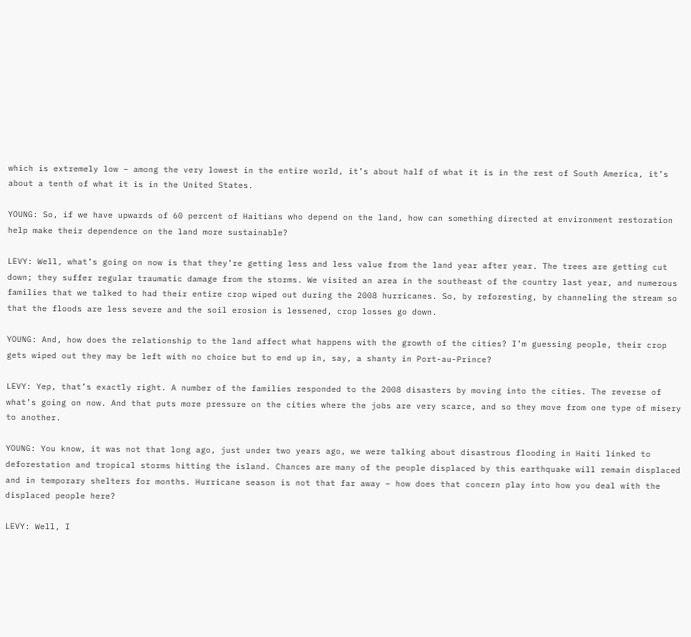which is extremely low – among the very lowest in the entire world, it’s about half of what it is in the rest of South America, it’s about a tenth of what it is in the United States.

YOUNG: So, if we have upwards of 60 percent of Haitians who depend on the land, how can something directed at environment restoration help make their dependence on the land more sustainable?

LEVY: Well, what’s going on now is that they’re getting less and less value from the land year after year. The trees are getting cut down; they suffer regular traumatic damage from the storms. We visited an area in the southeast of the country last year, and numerous families that we talked to had their entire crop wiped out during the 2008 hurricanes. So, by reforesting, by channeling the stream so that the floods are less severe and the soil erosion is lessened, crop losses go down.

YOUNG: And, how does the relationship to the land affect what happens with the growth of the cities? I’m guessing people, their crop gets wiped out they may be left with no choice but to end up in, say, a shanty in Port-au-Prince?

LEVY: Yep, that’s exactly right. A number of the families responded to the 2008 disasters by moving into the cities. The reverse of what’s going on now. And that puts more pressure on the cities where the jobs are very scarce, and so they move from one type of misery to another.

YOUNG: You know, it was not that long ago, just under two years ago, we were talking about disastrous flooding in Haiti linked to deforestation and tropical storms hitting the island. Chances are many of the people displaced by this earthquake will remain displaced and in temporary shelters for months. Hurricane season is not that far away – how does that concern play into how you deal with the displaced people here?

LEVY: Well, I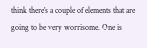think there’s a couple of elements that are going to be very worrisome. One is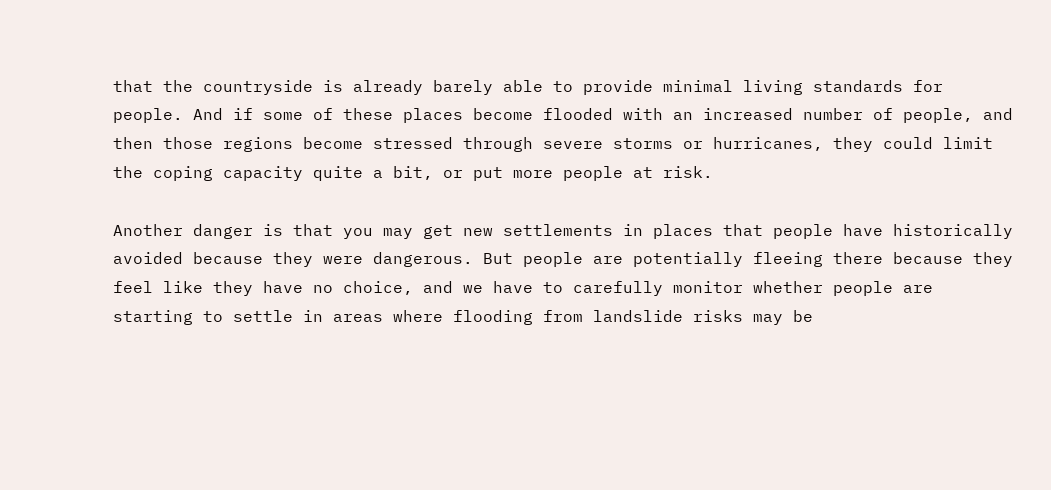that the countryside is already barely able to provide minimal living standards for people. And if some of these places become flooded with an increased number of people, and then those regions become stressed through severe storms or hurricanes, they could limit the coping capacity quite a bit, or put more people at risk.

Another danger is that you may get new settlements in places that people have historically avoided because they were dangerous. But people are potentially fleeing there because they feel like they have no choice, and we have to carefully monitor whether people are starting to settle in areas where flooding from landslide risks may be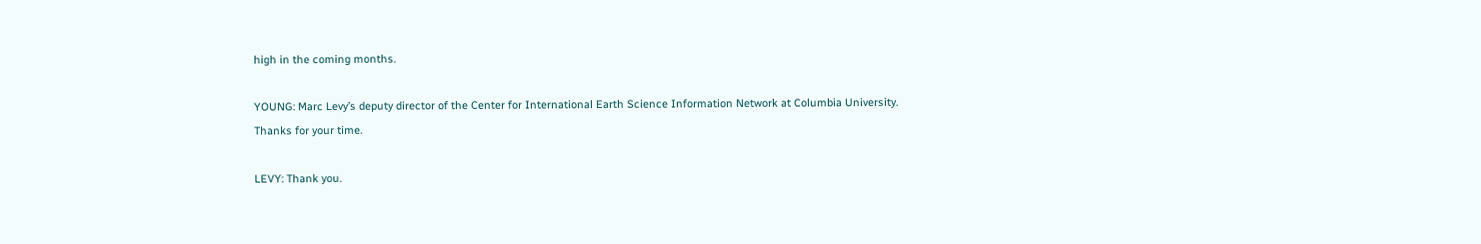high in the coming months.

YOUNG: Marc Levy’s deputy director of the Center for International Earth Science Information Network at Columbia University. Thanks for your time.

LEVY: Thank you.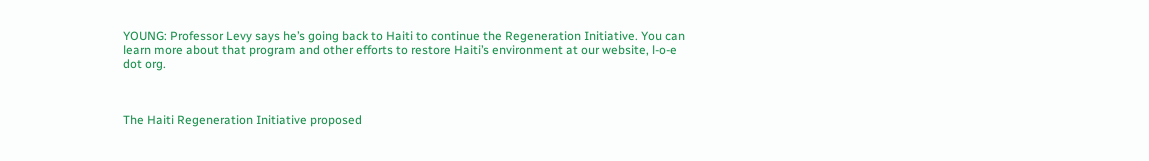YOUNG: Professor Levy says he’s going back to Haiti to continue the Regeneration Initiative. You can learn more about that program and other efforts to restore Haiti’s environment at our website, l-o-e dot org.



The Haiti Regeneration Initiative proposed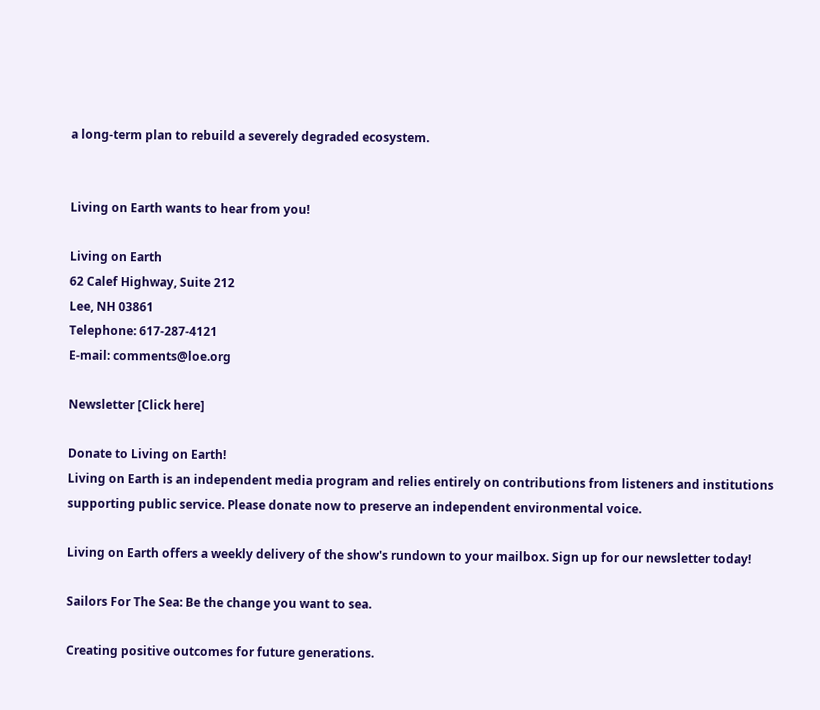a long-term plan to rebuild a severely degraded ecosystem.


Living on Earth wants to hear from you!

Living on Earth
62 Calef Highway, Suite 212
Lee, NH 03861
Telephone: 617-287-4121
E-mail: comments@loe.org

Newsletter [Click here]

Donate to Living on Earth!
Living on Earth is an independent media program and relies entirely on contributions from listeners and institutions supporting public service. Please donate now to preserve an independent environmental voice.

Living on Earth offers a weekly delivery of the show's rundown to your mailbox. Sign up for our newsletter today!

Sailors For The Sea: Be the change you want to sea.

Creating positive outcomes for future generations.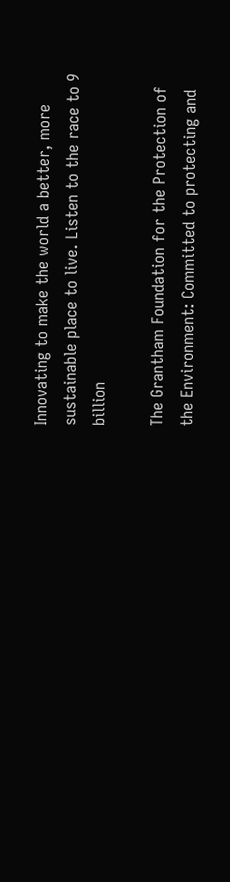Innovating to make the world a better, more sustainable place to live. Listen to the race to 9 billion

The Grantham Foundation for the Protection of the Environment: Committed to protecting and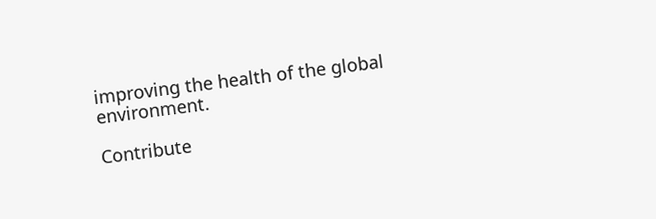improving the health of the global environment.

Contribute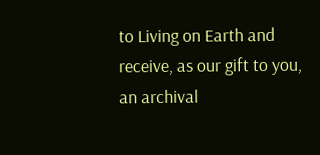to Living on Earth and receive, as our gift to you, an archival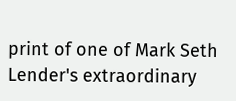print of one of Mark Seth Lender's extraordinary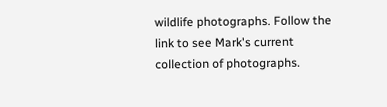wildlife photographs. Follow the link to see Mark's current collection of photographs.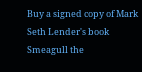Buy a signed copy of Mark Seth Lender's book Smeagull the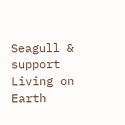Seagull & support Living on Earth